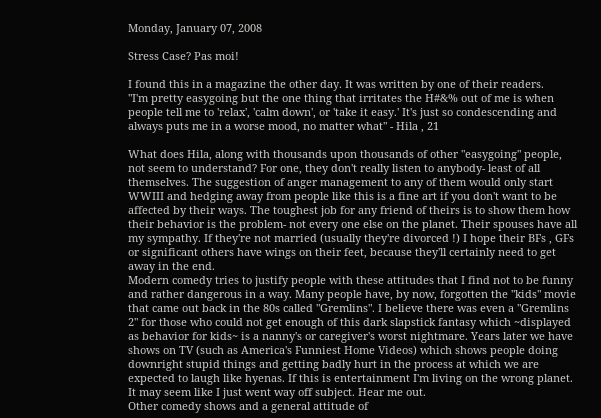Monday, January 07, 2008

Stress Case? Pas moi!

I found this in a magazine the other day. It was written by one of their readers.
"I'm pretty easygoing but the one thing that irritates the H#&% out of me is when people tell me to 'relax', 'calm down', or 'take it easy.' It's just so condescending and always puts me in a worse mood, no matter what" - Hila , 21

What does Hila, along with thousands upon thousands of other "easygoing" people, not seem to understand? For one, they don't really listen to anybody- least of all themselves. The suggestion of anger management to any of them would only start WWIII and hedging away from people like this is a fine art if you don't want to be affected by their ways. The toughest job for any friend of theirs is to show them how their behavior is the problem- not every one else on the planet. Their spouses have all my sympathy. If they're not married (usually they're divorced !) I hope their BFs , GFs or significant others have wings on their feet, because they'll certainly need to get away in the end.
Modern comedy tries to justify people with these attitudes that I find not to be funny and rather dangerous in a way. Many people have, by now, forgotten the "kids" movie that came out back in the 80s called "Gremlins". I believe there was even a "Gremlins 2" for those who could not get enough of this dark slapstick fantasy which ~displayed as behavior for kids~ is a nanny's or caregiver's worst nightmare. Years later we have shows on TV (such as America's Funniest Home Videos) which shows people doing downright stupid things and getting badly hurt in the process at which we are expected to laugh like hyenas. If this is entertainment I'm living on the wrong planet.
It may seem like I just went way off subject. Hear me out.
Other comedy shows and a general attitude of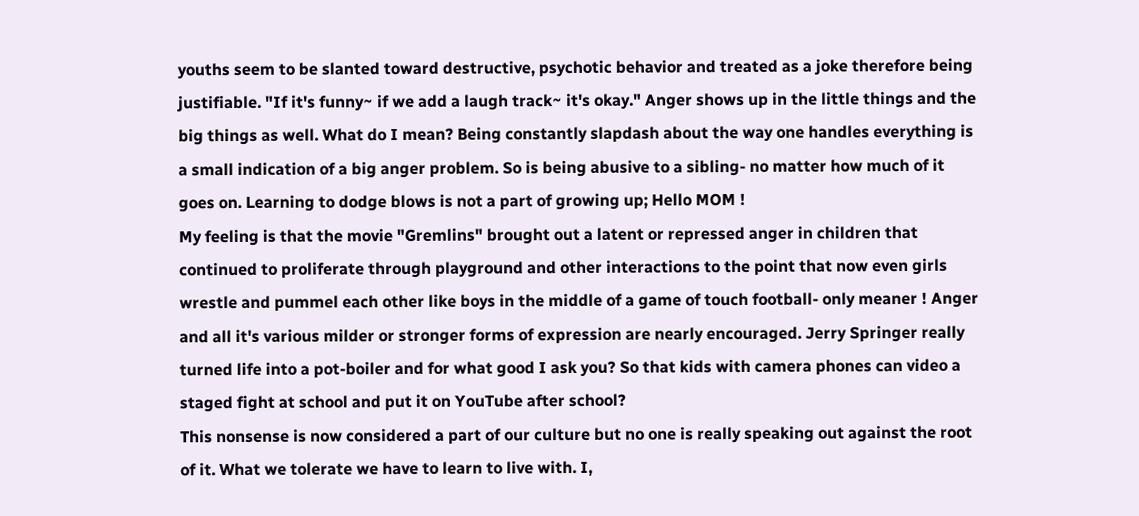youths seem to be slanted toward destructive, psychotic behavior and treated as a joke therefore being justifiable. "If it's funny~ if we add a laugh track~ it's okay." Anger shows up in the little things and the big things as well. What do I mean? Being constantly slapdash about the way one handles everything is a small indication of a big anger problem. So is being abusive to a sibling- no matter how much of it goes on. Learning to dodge blows is not a part of growing up; Hello MOM !
My feeling is that the movie "Gremlins" brought out a latent or repressed anger in children that continued to proliferate through playground and other interactions to the point that now even girls wrestle and pummel each other like boys in the middle of a game of touch football- only meaner ! Anger and all it's various milder or stronger forms of expression are nearly encouraged. Jerry Springer really turned life into a pot-boiler and for what good I ask you? So that kids with camera phones can video a staged fight at school and put it on YouTube after school?
This nonsense is now considered a part of our culture but no one is really speaking out against the root of it. What we tolerate we have to learn to live with. I,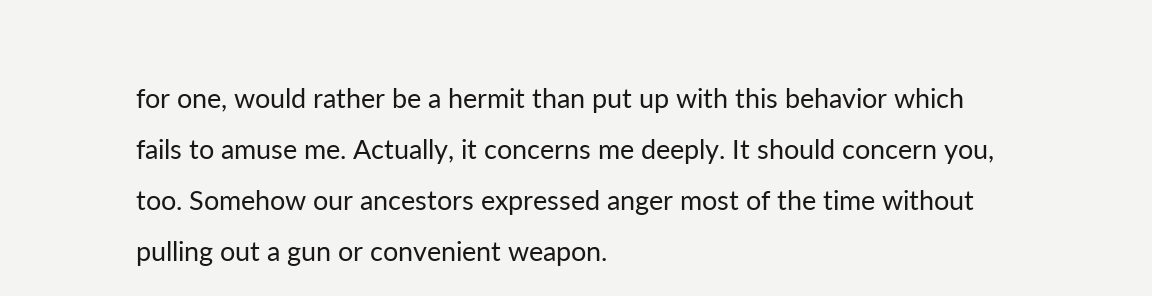for one, would rather be a hermit than put up with this behavior which fails to amuse me. Actually, it concerns me deeply. It should concern you, too. Somehow our ancestors expressed anger most of the time without pulling out a gun or convenient weapon.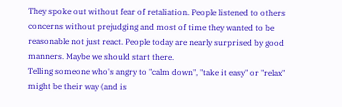They spoke out without fear of retaliation. People listened to others concerns without prejudging and most of time they wanted to be reasonable not just react. People today are nearly surprised by good manners. Maybe we should start there.
Telling someone who's angry to "calm down", "take it easy" or "relax" might be their way (and is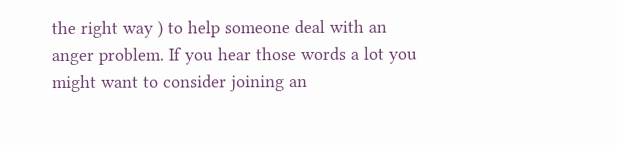the right way ) to help someone deal with an anger problem. If you hear those words a lot you might want to consider joining an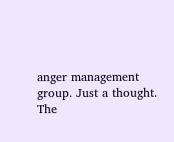anger management group. Just a thought.
The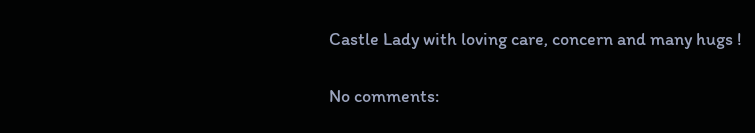Castle Lady with loving care, concern and many hugs !

No comments: